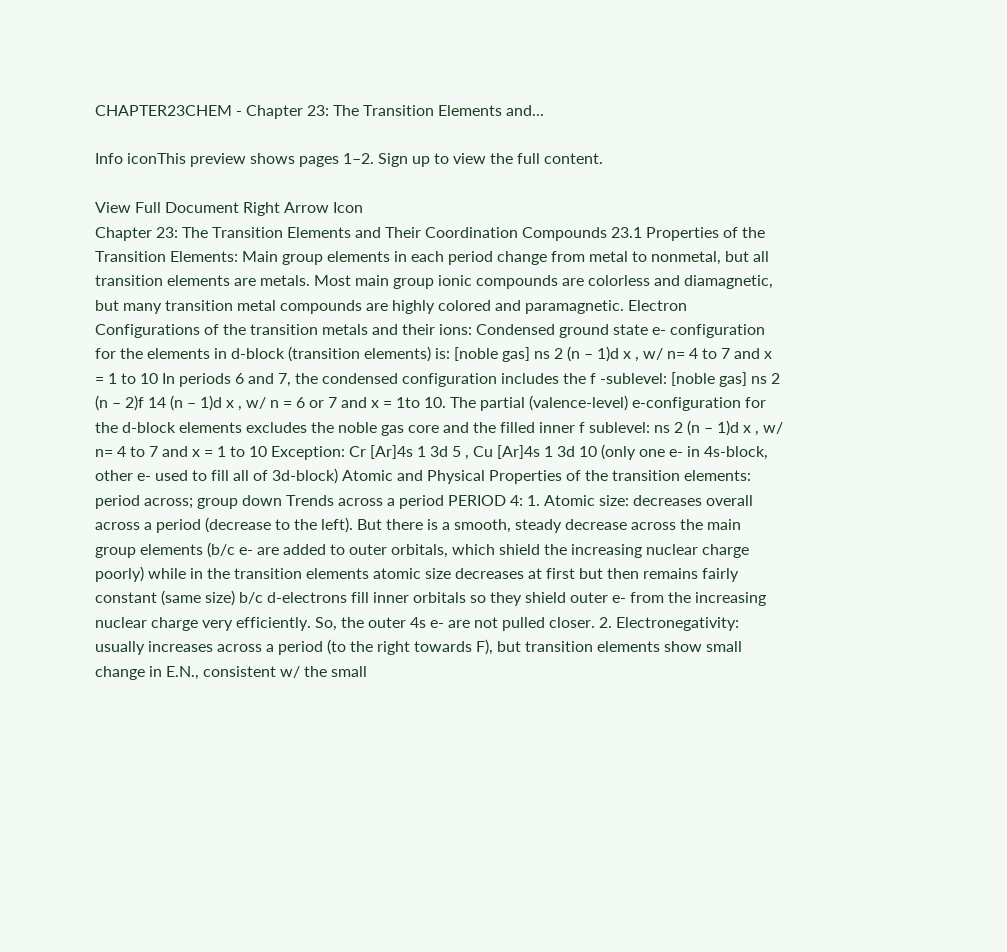CHAPTER23CHEM - Chapter 23: The Transition Elements and...

Info iconThis preview shows pages 1–2. Sign up to view the full content.

View Full Document Right Arrow Icon
Chapter 23: The Transition Elements and Their Coordination Compounds 23.1 Properties of the Transition Elements: Main group elements in each period change from metal to nonmetal, but all transition elements are metals. Most main group ionic compounds are colorless and diamagnetic, but many transition metal compounds are highly colored and paramagnetic. Electron Configurations of the transition metals and their ions: Condensed ground state e- configuration for the elements in d-block (transition elements) is: [noble gas] ns 2 (n – 1)d x , w/ n= 4 to 7 and x = 1 to 10 In periods 6 and 7, the condensed configuration includes the f -sublevel: [noble gas] ns 2 (n – 2)f 14 (n – 1)d x , w/ n = 6 or 7 and x = 1to 10. The partial (valence-level) e-configuration for the d-block elements excludes the noble gas core and the filled inner f sublevel: ns 2 (n – 1)d x , w/ n= 4 to 7 and x = 1 to 10 Exception: Cr [Ar]4s 1 3d 5 , Cu [Ar]4s 1 3d 10 (only one e- in 4s-block, other e- used to fill all of 3d-block) Atomic and Physical Properties of the transition elements: period across; group down Trends across a period PERIOD 4: 1. Atomic size: decreases overall across a period (decrease to the left). But there is a smooth, steady decrease across the main group elements (b/c e- are added to outer orbitals, which shield the increasing nuclear charge poorly) while in the transition elements atomic size decreases at first but then remains fairly constant (same size) b/c d-electrons fill inner orbitals so they shield outer e- from the increasing nuclear charge very efficiently. So, the outer 4s e- are not pulled closer. 2. Electronegativity: usually increases across a period (to the right towards F), but transition elements show small change in E.N., consistent w/ the small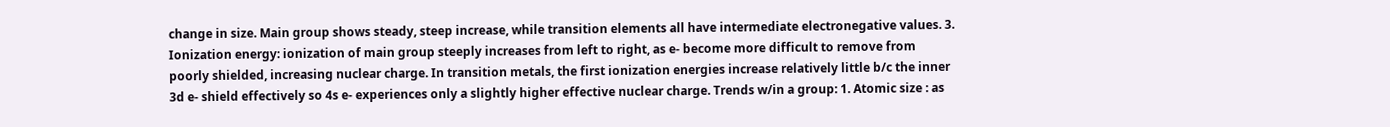change in size. Main group shows steady, steep increase, while transition elements all have intermediate electronegative values. 3. Ionization energy: ionization of main group steeply increases from left to right, as e- become more difficult to remove from poorly shielded, increasing nuclear charge. In transition metals, the first ionization energies increase relatively little b/c the inner 3d e- shield effectively so 4s e- experiences only a slightly higher effective nuclear charge. Trends w/in a group: 1. Atomic size : as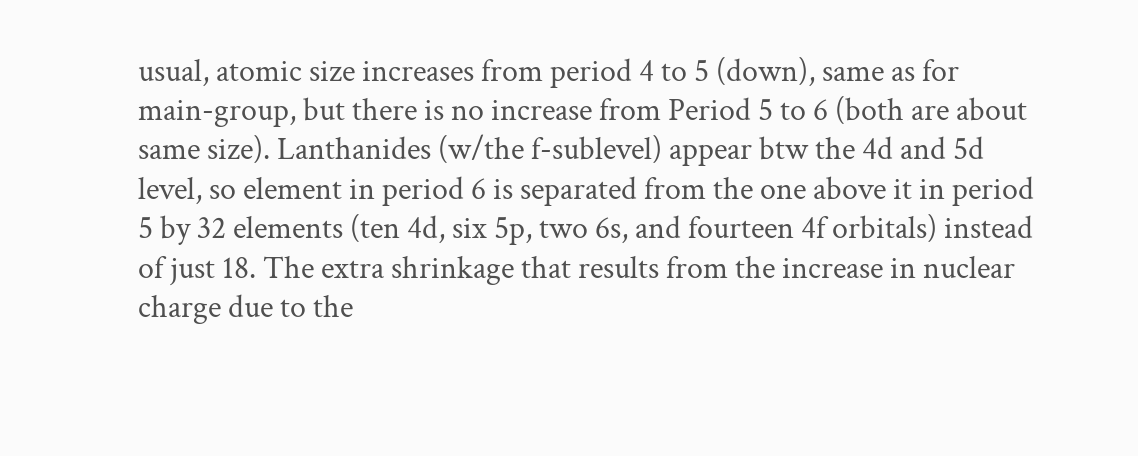usual, atomic size increases from period 4 to 5 (down), same as for main-group, but there is no increase from Period 5 to 6 (both are about same size). Lanthanides (w/the f-sublevel) appear btw the 4d and 5d level, so element in period 6 is separated from the one above it in period 5 by 32 elements (ten 4d, six 5p, two 6s, and fourteen 4f orbitals) instead of just 18. The extra shrinkage that results from the increase in nuclear charge due to the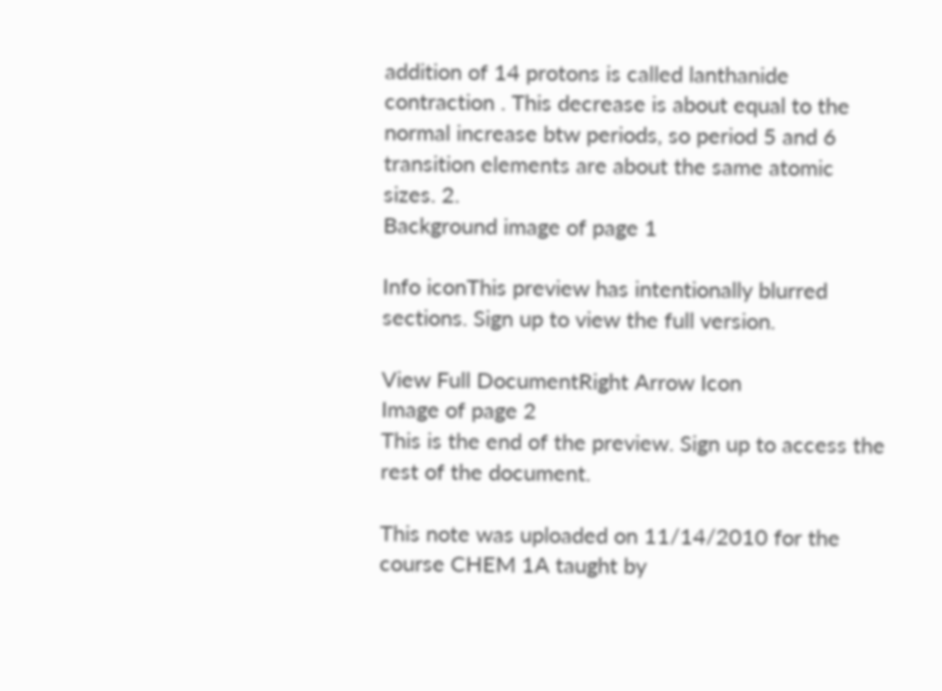addition of 14 protons is called lanthanide contraction . This decrease is about equal to the normal increase btw periods, so period 5 and 6 transition elements are about the same atomic sizes. 2.
Background image of page 1

Info iconThis preview has intentionally blurred sections. Sign up to view the full version.

View Full DocumentRight Arrow Icon
Image of page 2
This is the end of the preview. Sign up to access the rest of the document.

This note was uploaded on 11/14/2010 for the course CHEM 1A taught by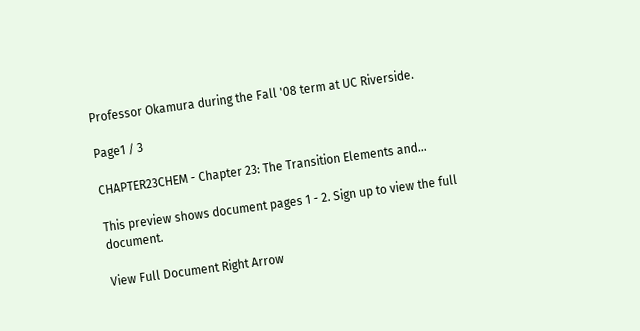Professor Okamura during the Fall '08 term at UC Riverside.

Page1 / 3

CHAPTER23CHEM - Chapter 23: The Transition Elements and...

This preview shows document pages 1 - 2. Sign up to view the full document.

View Full Document Right Arrow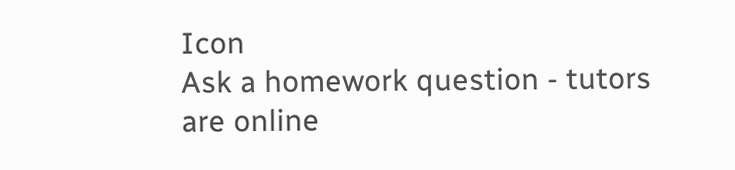Icon
Ask a homework question - tutors are online